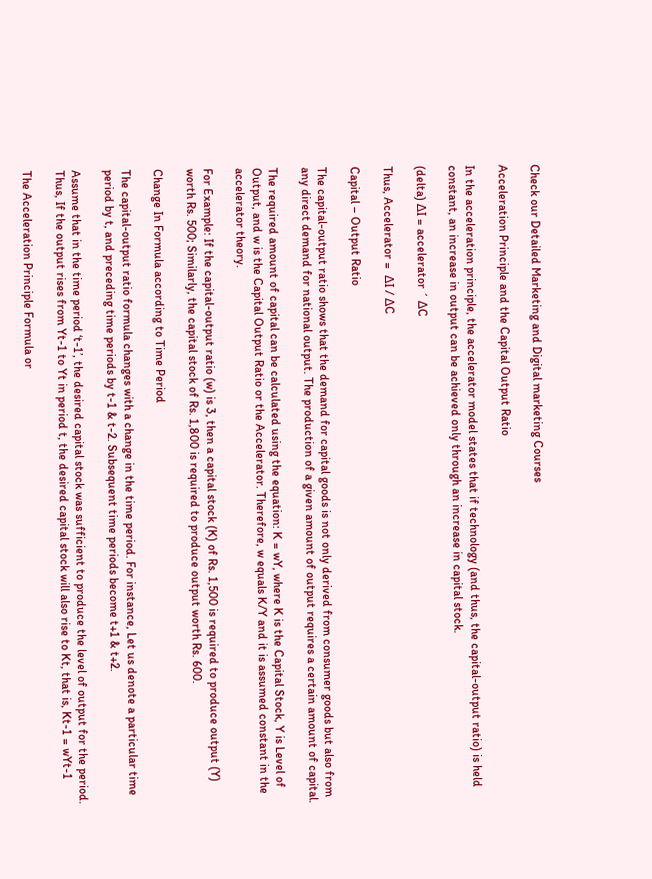Check our Detailed Marketing and Digital marketing Courses

Acceleration Principle and the Capital Output Ratio

In the acceleration principle, the accelerator model states that if technology (and thus, the capital-output ratio) is held constant, an increase in output can be achieved only through an increase in capital stock.

(delta) ∆I = accelerator ´ ∆C

Thus, Accelerator =  ∆I / ∆C

Capital – Output Ratio

The capital-output ratio shows that the demand for capital goods is not only derived from consumer goods but also from any direct demand for national output. The production of a given amount of output requires a certain amount of capital.

The required amount of capital can be calculated using the equation: K = wY, where K is the Capital Stock, Y is Level of Output, and w is the Capital Output Ratio or the Accelerator. Therefore, w equals K/Y and it is assumed constant in the accelerator theory.

For Example: If the capital-output ratio (w) is 3, then a capital stock (K) of Rs. 1,500 is required to produce output (Y) worth Rs. 500; Similarly, the capital stock of Rs. 1,800 is required to produce output worth Rs. 600.

Change In Formula according to Time Period

The capital-output ratio formula changes with a change in the time period. For instance, Let us denote a particular time period by t, and preceding time periods by t-1 & t-2. Subsequent time periods become t+1 & t+2.

Assume that in the time period ‘t-1’, the desired capital stock was sufficient to produce the level of output for the period. Thus, If the output rises from Yt-1 to Yt in period t, the desired capital stock will also rise to Kt, that is, Kt-1 = wYt-1

The Acceleration Principle Formula or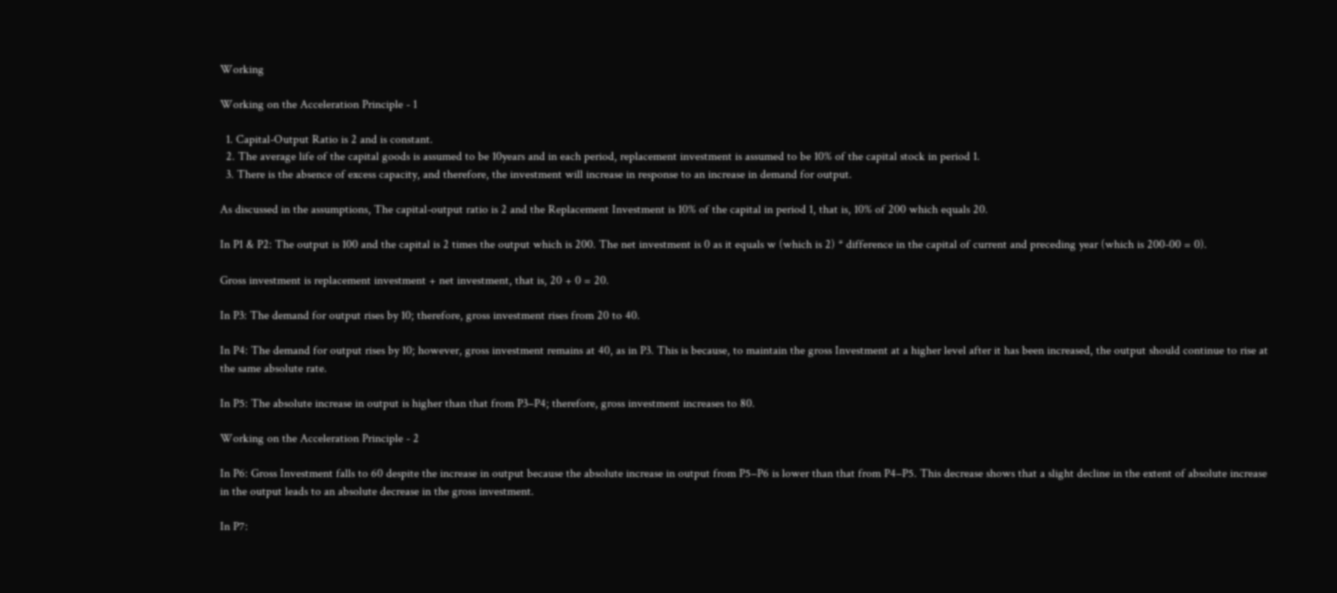Working

Working on the Acceleration Principle - 1

  1. Capital-Output Ratio is 2 and is constant.
  2. The average life of the capital goods is assumed to be 10years and in each period, replacement investment is assumed to be 10% of the capital stock in period 1.
  3. There is the absence of excess capacity, and therefore, the investment will increase in response to an increase in demand for output.

As discussed in the assumptions, The capital-output ratio is 2 and the Replacement Investment is 10% of the capital in period 1, that is, 10% of 200 which equals 20.

In P1 & P2: The output is 100 and the capital is 2 times the output which is 200. The net investment is 0 as it equals w (which is 2) * difference in the capital of current and preceding year (which is 200-00 = 0).

Gross investment is replacement investment + net investment, that is, 20 + 0 = 20.

In P3: The demand for output rises by 10; therefore, gross investment rises from 20 to 40.

In P4: The demand for output rises by 10; however, gross investment remains at 40, as in P3. This is because, to maintain the gross Investment at a higher level after it has been increased, the output should continue to rise at the same absolute rate.

In P5: The absolute increase in output is higher than that from P3–P4; therefore, gross investment increases to 80.

Working on the Acceleration Principle - 2

In P6: Gross Investment falls to 60 despite the increase in output because the absolute increase in output from P5–P6 is lower than that from P4–P5. This decrease shows that a slight decline in the extent of absolute increase in the output leads to an absolute decrease in the gross investment.

In P7: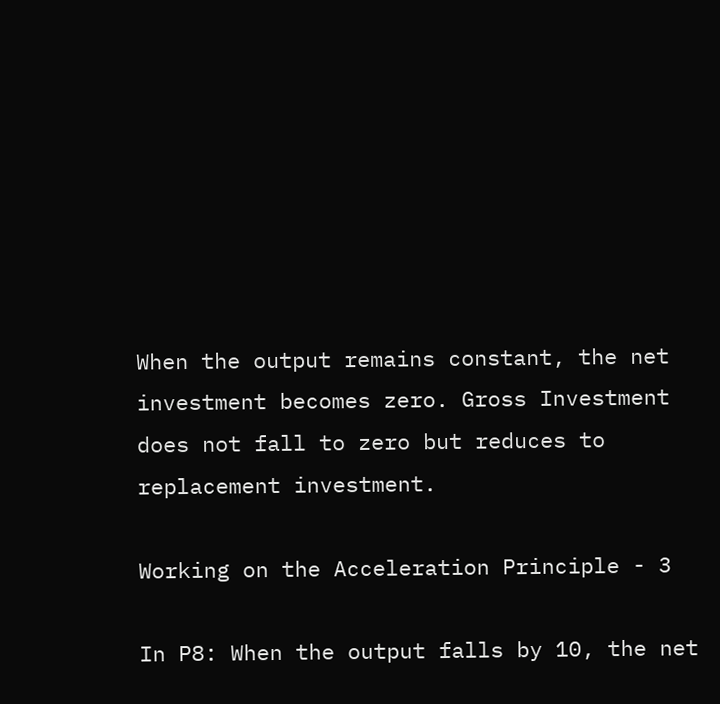When the output remains constant, the net investment becomes zero. Gross Investment does not fall to zero but reduces to replacement investment.

Working on the Acceleration Principle - 3

In P8: When the output falls by 10, the net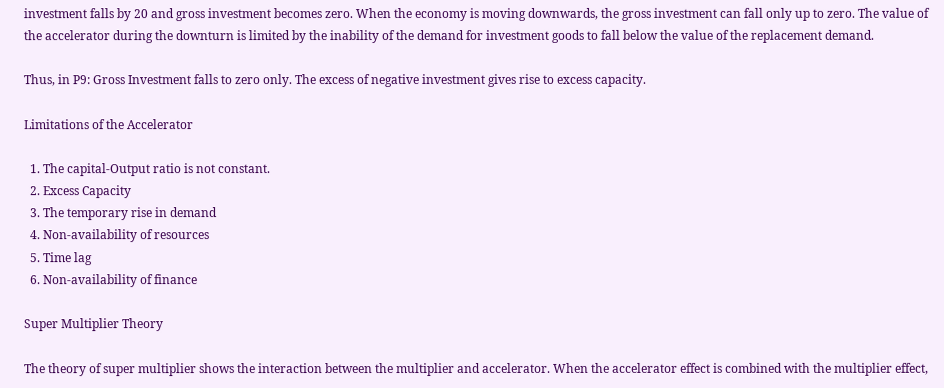investment falls by 20 and gross investment becomes zero. When the economy is moving downwards, the gross investment can fall only up to zero. The value of the accelerator during the downturn is limited by the inability of the demand for investment goods to fall below the value of the replacement demand.

Thus, in P9: Gross Investment falls to zero only. The excess of negative investment gives rise to excess capacity.

Limitations of the Accelerator

  1. The capital-Output ratio is not constant.
  2. Excess Capacity
  3. The temporary rise in demand
  4. Non-availability of resources
  5. Time lag
  6. Non-availability of finance

Super Multiplier Theory

The theory of super multiplier shows the interaction between the multiplier and accelerator. When the accelerator effect is combined with the multiplier effect,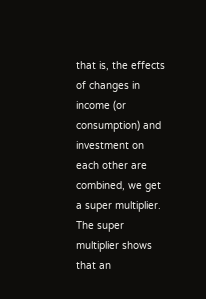that is, the effects of changes in income (or consumption) and investment on each other are combined, we get a super multiplier. The super multiplier shows that an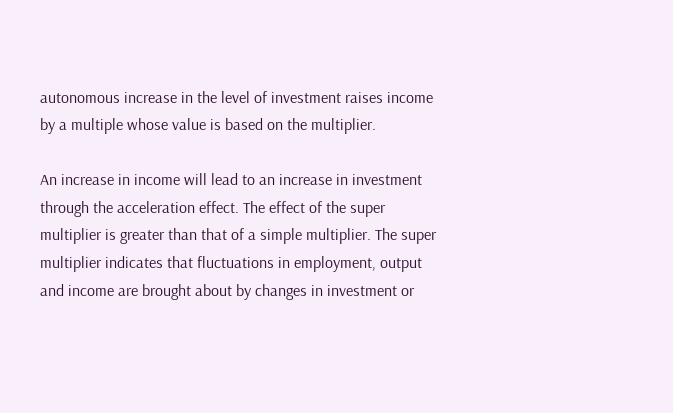autonomous increase in the level of investment raises income by a multiple whose value is based on the multiplier.

An increase in income will lead to an increase in investment through the acceleration effect. The effect of the super multiplier is greater than that of a simple multiplier. The super multiplier indicates that fluctuations in employment, output and income are brought about by changes in investment or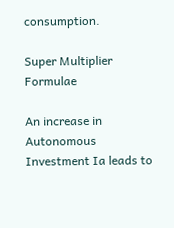consumption.

Super Multiplier Formulae

An increase in Autonomous Investment Ia leads to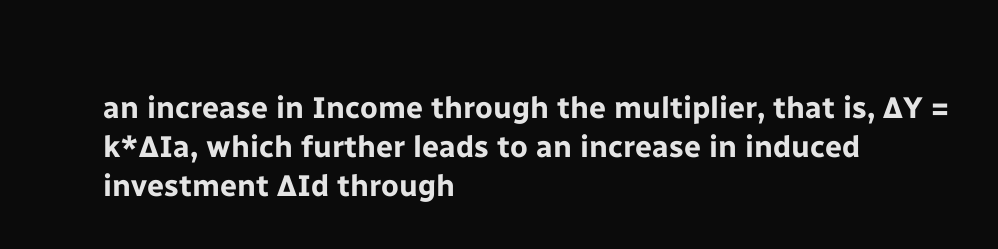an increase in Income through the multiplier, that is, ∆Y = k*∆Ia, which further leads to an increase in induced investment ∆Id through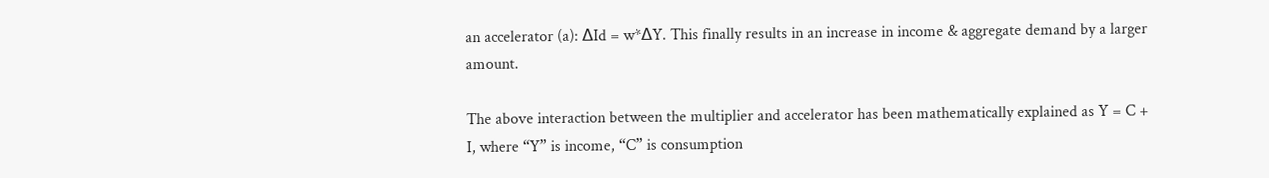an accelerator (a): ∆Id = w*∆Y. This finally results in an increase in income & aggregate demand by a larger amount.

The above interaction between the multiplier and accelerator has been mathematically explained as Y = C + I, where “Y” is income, “C” is consumption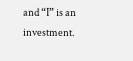and “I” is an investment.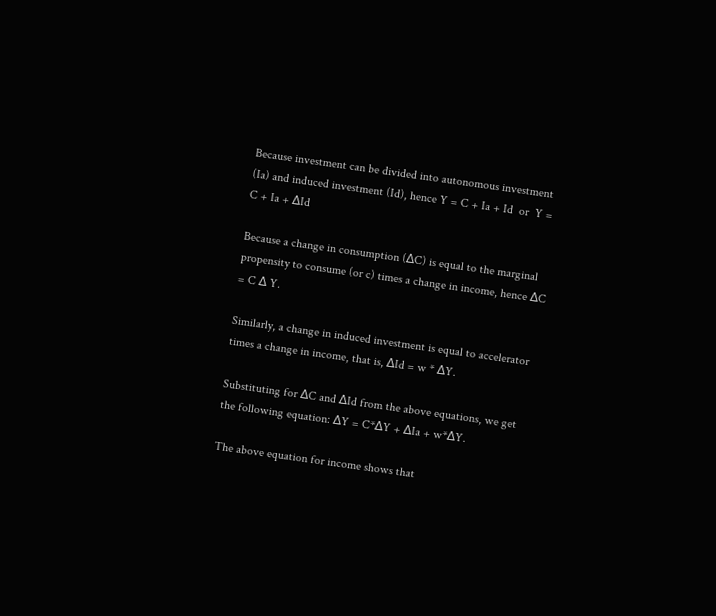Because investment can be divided into autonomous investment (Ia) and induced investment (Id), hence Y = C + Ia + Id  or  Y = C + Ia + ∆Id

Because a change in consumption (∆C) is equal to the marginal propensity to consume (or c) times a change in income, hence ∆C = C ∆ Y.

Similarly, a change in induced investment is equal to accelerator times a change in income, that is, ∆Id = w * ∆Y.

Substituting for ∆C and ∆Id from the above equations, we get the following equation: ∆Y = C*∆Y + ∆Ia + w*∆Y.

The above equation for income shows that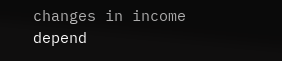changes in income depend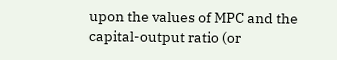upon the values of MPC and the capital-output ratio (or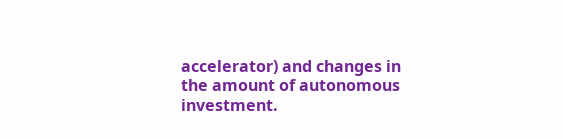accelerator) and changes in the amount of autonomous investment.